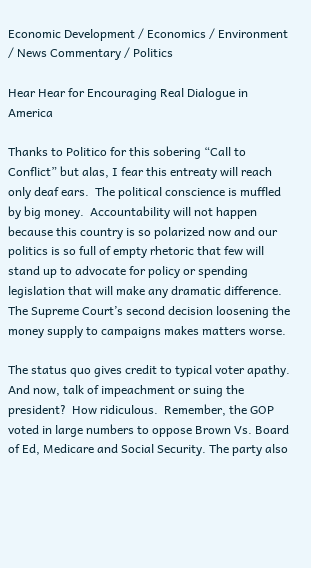Economic Development / Economics / Environment / News Commentary / Politics

Hear Hear for Encouraging Real Dialogue in America

Thanks to Politico for this sobering “Call to Conflict” but alas, I fear this entreaty will reach only deaf ears.  The political conscience is muffled by big money.  Accountability will not happen because this country is so polarized now and our politics is so full of empty rhetoric that few will stand up to advocate for policy or spending legislation that will make any dramatic difference.  The Supreme Court’s second decision loosening the money supply to campaigns makes matters worse.

The status quo gives credit to typical voter apathy.  And now, talk of impeachment or suing the president?  How ridiculous.  Remember, the GOP voted in large numbers to oppose Brown Vs. Board of Ed, Medicare and Social Security. The party also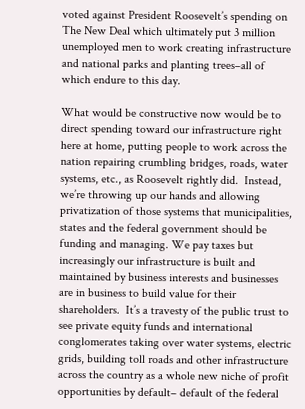voted against President Roosevelt’s spending on The New Deal which ultimately put 3 million unemployed men to work creating infrastructure and national parks and planting trees–all of which endure to this day.

What would be constructive now would be to direct spending toward our infrastructure right here at home, putting people to work across the nation repairing crumbling bridges, roads, water systems, etc., as Roosevelt rightly did.  Instead, we’re throwing up our hands and allowing privatization of those systems that municipalities, states and the federal government should be funding and managing. We pay taxes but increasingly our infrastructure is built and maintained by business interests and businesses are in business to build value for their shareholders.  It’s a travesty of the public trust to see private equity funds and international conglomerates taking over water systems, electric grids, building toll roads and other infrastructure across the country as a whole new niche of profit opportunities by default– default of the federal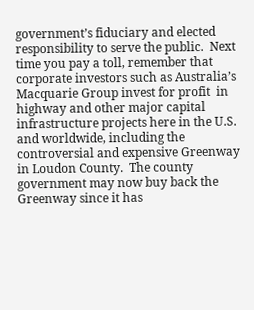government’s fiduciary and elected responsibility to serve the public.  Next time you pay a toll, remember that corporate investors such as Australia’s Macquarie Group invest for profit  in highway and other major capital infrastructure projects here in the U.S. and worldwide, including the controversial and expensive Greenway in Loudon County.  The county government may now buy back the Greenway since it has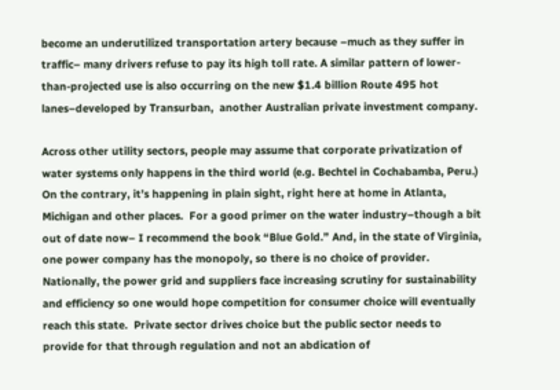become an underutilized transportation artery because –much as they suffer in traffic– many drivers refuse to pay its high toll rate. A similar pattern of lower-than-projected use is also occurring on the new $1.4 billion Route 495 hot lanes–developed by Transurban,  another Australian private investment company.

Across other utility sectors, people may assume that corporate privatization of  water systems only happens in the third world (e.g. Bechtel in Cochabamba, Peru.) On the contrary, it’s happening in plain sight, right here at home in Atlanta, Michigan and other places.  For a good primer on the water industry–though a bit out of date now– I recommend the book “Blue Gold.” And, in the state of Virginia, one power company has the monopoly, so there is no choice of provider.  Nationally, the power grid and suppliers face increasing scrutiny for sustainability and efficiency so one would hope competition for consumer choice will eventually reach this state.  Private sector drives choice but the public sector needs to provide for that through regulation and not an abdication of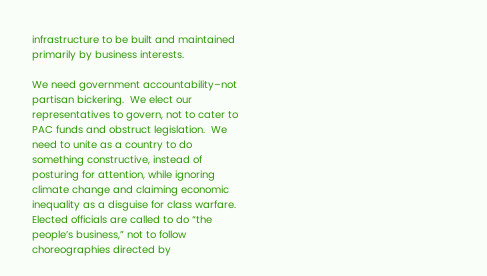infrastructure to be built and maintained primarily by business interests.

We need government accountability–not partisan bickering.  We elect our representatives to govern, not to cater to PAC funds and obstruct legislation.  We need to unite as a country to do something constructive, instead of posturing for attention, while ignoring climate change and claiming economic inequality as a disguise for class warfare.  Elected officials are called to do “the people’s business,” not to follow choreographies directed by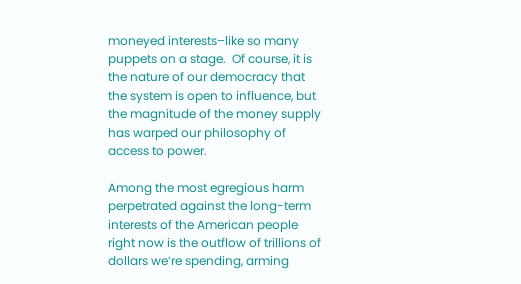moneyed interests–like so many puppets on a stage.  Of course, it is the nature of our democracy that the system is open to influence, but the magnitude of the money supply has warped our philosophy of access to power.

Among the most egregious harm perpetrated against the long-term interests of the American people right now is the outflow of trillions of dollars we’re spending, arming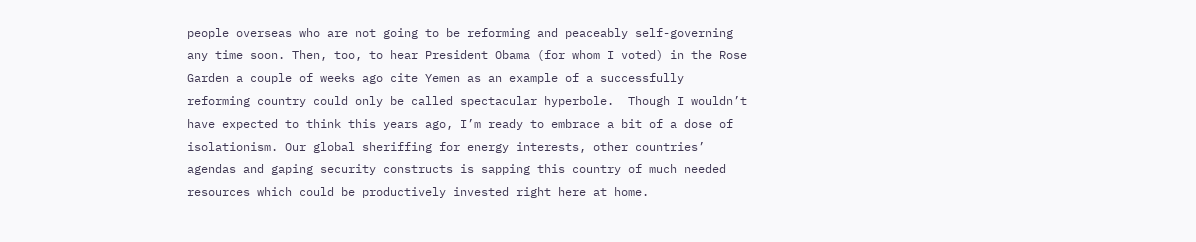people overseas who are not going to be reforming and peaceably self-governing any time soon. Then, too, to hear President Obama (for whom I voted) in the Rose Garden a couple of weeks ago cite Yemen as an example of a successfully reforming country could only be called spectacular hyperbole.  Though I wouldn’t have expected to think this years ago, I’m ready to embrace a bit of a dose of isolationism. Our global sheriffing for energy interests, other countries’ agendas and gaping security constructs is sapping this country of much needed resources which could be productively invested right here at home.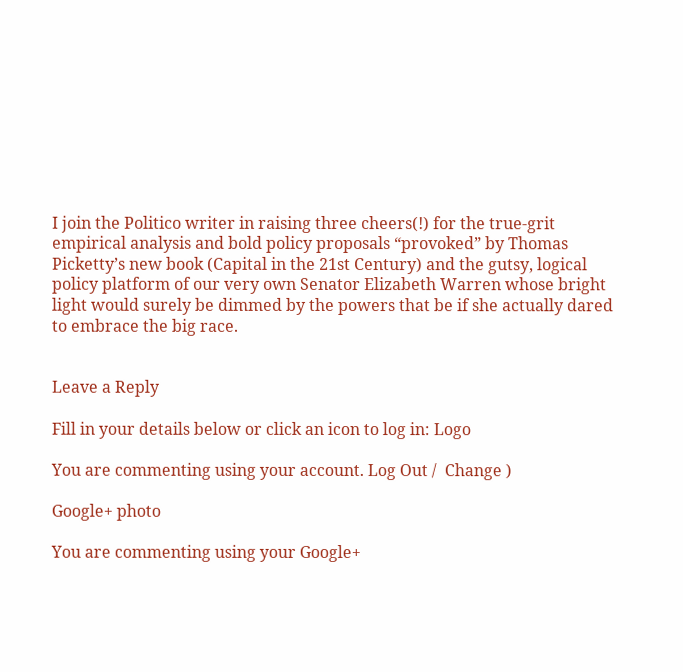I join the Politico writer in raising three cheers(!) for the true-grit empirical analysis and bold policy proposals “provoked” by Thomas Picketty’s new book (Capital in the 21st Century) and the gutsy, logical policy platform of our very own Senator Elizabeth Warren whose bright light would surely be dimmed by the powers that be if she actually dared to embrace the big race.


Leave a Reply

Fill in your details below or click an icon to log in: Logo

You are commenting using your account. Log Out /  Change )

Google+ photo

You are commenting using your Google+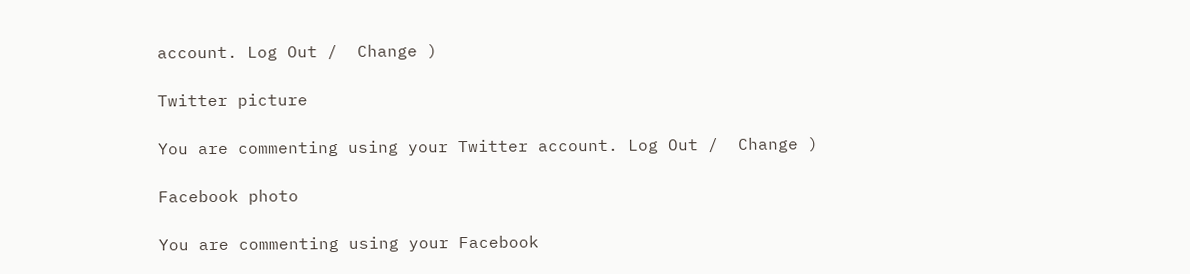account. Log Out /  Change )

Twitter picture

You are commenting using your Twitter account. Log Out /  Change )

Facebook photo

You are commenting using your Facebook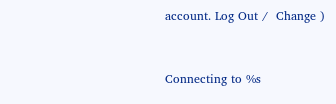account. Log Out /  Change )


Connecting to %s